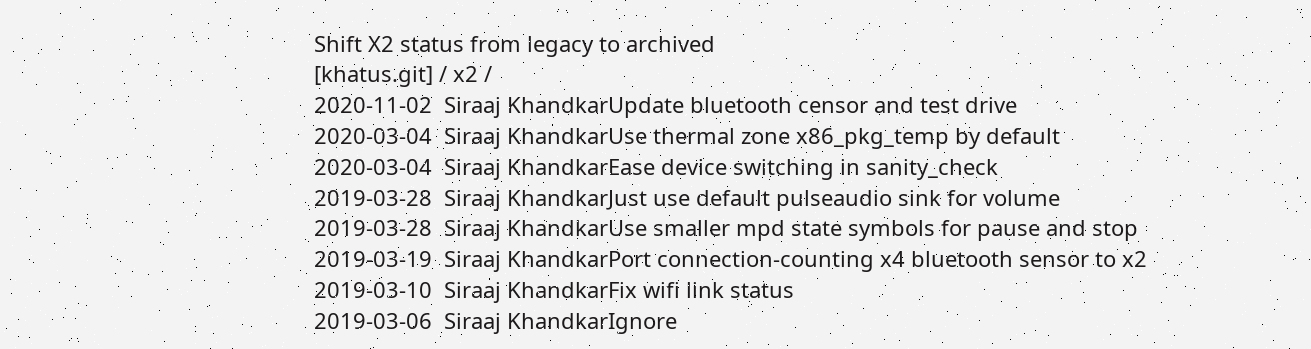Shift X2 status from legacy to archived
[khatus.git] / x2 /
2020-11-02  Siraaj KhandkarUpdate bluetooth censor and test drive
2020-03-04  Siraaj KhandkarUse thermal zone x86_pkg_temp by default
2020-03-04  Siraaj KhandkarEase device switching in sanity_check
2019-03-28  Siraaj KhandkarJust use default pulseaudio sink for volume
2019-03-28  Siraaj KhandkarUse smaller mpd state symbols for pause and stop
2019-03-19  Siraaj KhandkarPort connection-counting x4 bluetooth sensor to x2
2019-03-10  Siraaj KhandkarFix wifi link status
2019-03-06  Siraaj KhandkarIgnore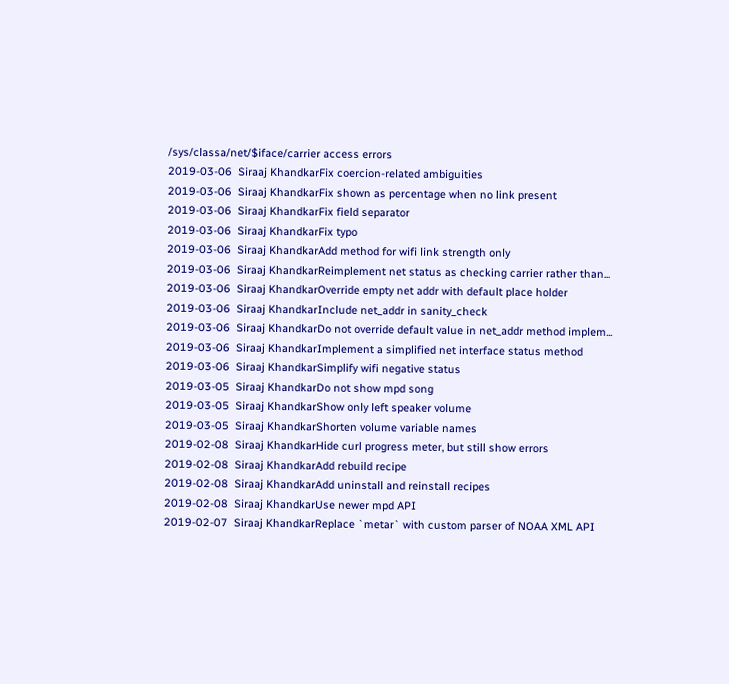/sys/classa/net/$iface/carrier access errors
2019-03-06  Siraaj KhandkarFix coercion-related ambiguities
2019-03-06  Siraaj KhandkarFix shown as percentage when no link present
2019-03-06  Siraaj KhandkarFix field separator
2019-03-06  Siraaj KhandkarFix typo
2019-03-06  Siraaj KhandkarAdd method for wifi link strength only
2019-03-06  Siraaj KhandkarReimplement net status as checking carrier rather than...
2019-03-06  Siraaj KhandkarOverride empty net addr with default place holder
2019-03-06  Siraaj KhandkarInclude net_addr in sanity_check
2019-03-06  Siraaj KhandkarDo not override default value in net_addr method implem...
2019-03-06  Siraaj KhandkarImplement a simplified net interface status method
2019-03-06  Siraaj KhandkarSimplify wifi negative status
2019-03-05  Siraaj KhandkarDo not show mpd song
2019-03-05  Siraaj KhandkarShow only left speaker volume
2019-03-05  Siraaj KhandkarShorten volume variable names
2019-02-08  Siraaj KhandkarHide curl progress meter, but still show errors
2019-02-08  Siraaj KhandkarAdd rebuild recipe
2019-02-08  Siraaj KhandkarAdd uninstall and reinstall recipes
2019-02-08  Siraaj KhandkarUse newer mpd API
2019-02-07  Siraaj KhandkarReplace `metar` with custom parser of NOAA XML API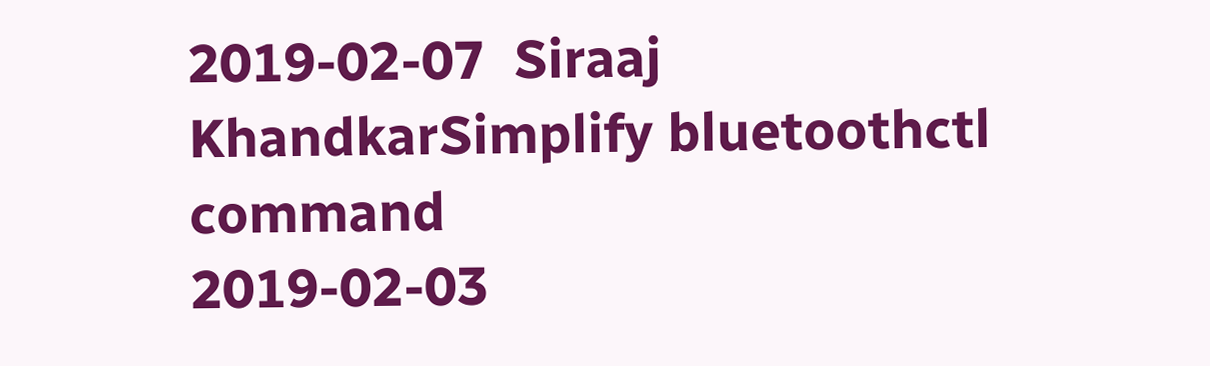2019-02-07  Siraaj KhandkarSimplify bluetoothctl command
2019-02-03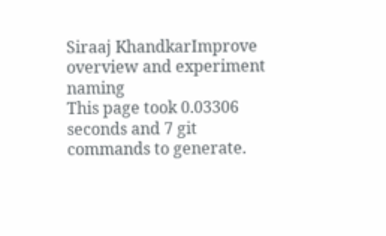Siraaj KhandkarImprove overview and experiment naming
This page took 0.03306 seconds and 7 git commands to generate.